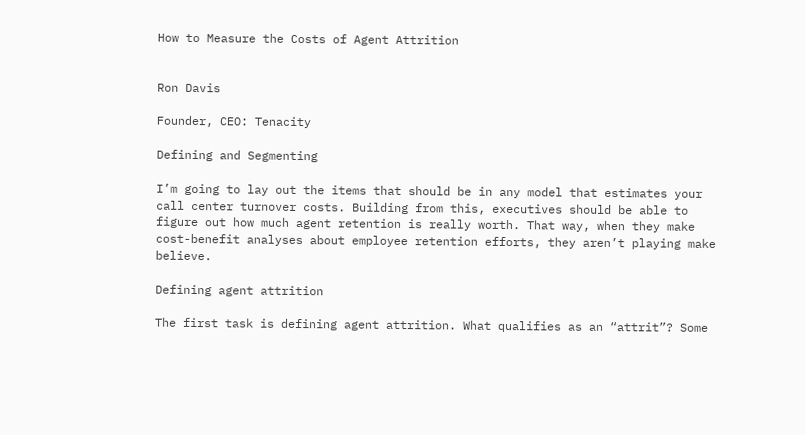How to Measure the Costs of Agent Attrition


Ron Davis

Founder, CEO: Tenacity

Defining and Segmenting

I’m going to lay out the items that should be in any model that estimates your call center turnover costs. Building from this, executives should be able to figure out how much agent retention is really worth. That way, when they make cost-benefit analyses about employee retention efforts, they aren’t playing make believe.

Defining agent attrition

The first task is defining agent attrition. What qualifies as an “attrit”? Some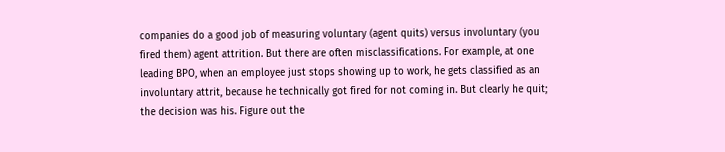companies do a good job of measuring voluntary (agent quits) versus involuntary (you fired them) agent attrition. But there are often misclassifications. For example, at one leading BPO, when an employee just stops showing up to work, he gets classified as an involuntary attrit, because he technically got fired for not coming in. But clearly he quit; the decision was his. Figure out the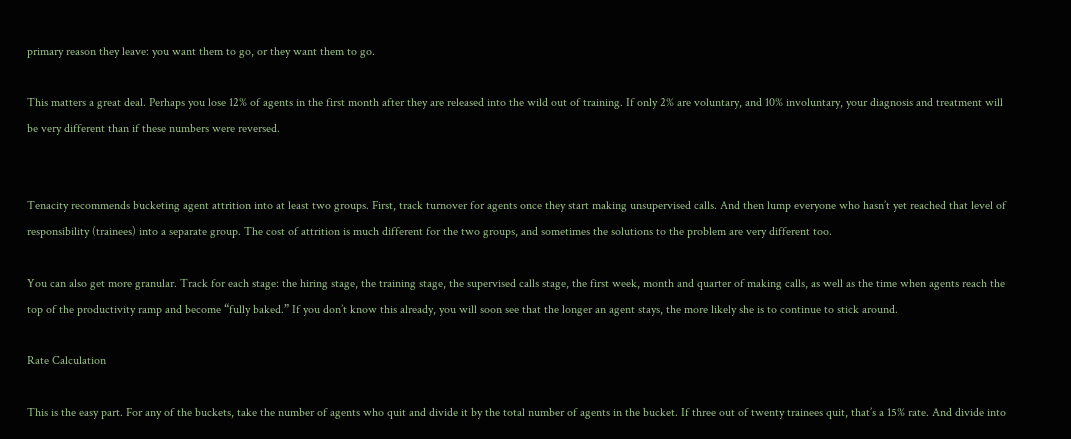primary reason they leave: you want them to go, or they want them to go.

This matters a great deal. Perhaps you lose 12% of agents in the first month after they are released into the wild out of training. If only 2% are voluntary, and 10% involuntary, your diagnosis and treatment will be very different than if these numbers were reversed.


Tenacity recommends bucketing agent attrition into at least two groups. First, track turnover for agents once they start making unsupervised calls. And then lump everyone who hasn’t yet reached that level of responsibility (trainees) into a separate group. The cost of attrition is much different for the two groups, and sometimes the solutions to the problem are very different too.

You can also get more granular. Track for each stage: the hiring stage, the training stage, the supervised calls stage, the first week, month and quarter of making calls, as well as the time when agents reach the top of the productivity ramp and become “fully baked.” If you don’t know this already, you will soon see that the longer an agent stays, the more likely she is to continue to stick around.

Rate Calculation

This is the easy part. For any of the buckets, take the number of agents who quit and divide it by the total number of agents in the bucket. If three out of twenty trainees quit, that’s a 15% rate. And divide into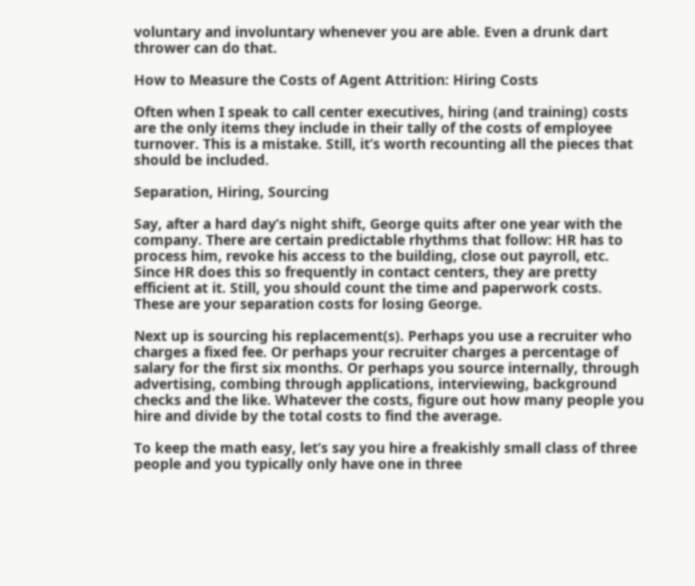voluntary and involuntary whenever you are able. Even a drunk dart thrower can do that.

How to Measure the Costs of Agent Attrition: Hiring Costs

Often when I speak to call center executives, hiring (and training) costs are the only items they include in their tally of the costs of employee turnover. This is a mistake. Still, it’s worth recounting all the pieces that should be included.

Separation, Hiring, Sourcing

Say, after a hard day’s night shift, George quits after one year with the company. There are certain predictable rhythms that follow: HR has to process him, revoke his access to the building, close out payroll, etc. Since HR does this so frequently in contact centers, they are pretty efficient at it. Still, you should count the time and paperwork costs. These are your separation costs for losing George.

Next up is sourcing his replacement(s). Perhaps you use a recruiter who charges a fixed fee. Or perhaps your recruiter charges a percentage of salary for the first six months. Or perhaps you source internally, through advertising, combing through applications, interviewing, background checks and the like. Whatever the costs, figure out how many people you hire and divide by the total costs to find the average.

To keep the math easy, let’s say you hire a freakishly small class of three people and you typically only have one in three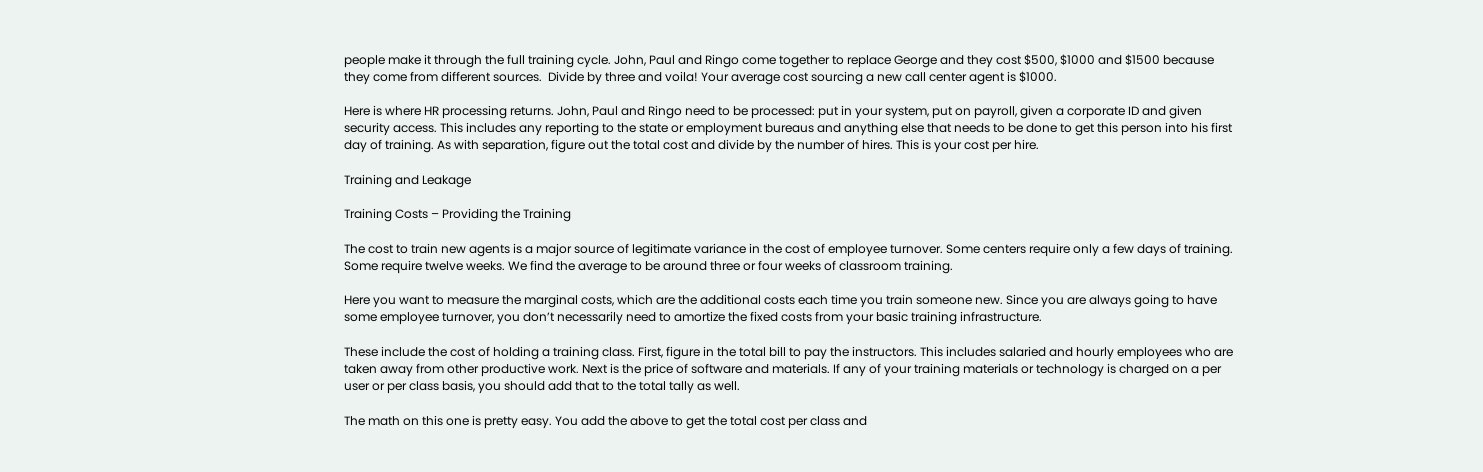people make it through the full training cycle. John, Paul and Ringo come together to replace George and they cost $500, $1000 and $1500 because they come from different sources.  Divide by three and voila! Your average cost sourcing a new call center agent is $1000.

Here is where HR processing returns. John, Paul and Ringo need to be processed: put in your system, put on payroll, given a corporate ID and given security access. This includes any reporting to the state or employment bureaus and anything else that needs to be done to get this person into his first day of training. As with separation, figure out the total cost and divide by the number of hires. This is your cost per hire.

Training and Leakage

Training Costs – Providing the Training

The cost to train new agents is a major source of legitimate variance in the cost of employee turnover. Some centers require only a few days of training. Some require twelve weeks. We find the average to be around three or four weeks of classroom training.

Here you want to measure the marginal costs, which are the additional costs each time you train someone new. Since you are always going to have some employee turnover, you don’t necessarily need to amortize the fixed costs from your basic training infrastructure.

These include the cost of holding a training class. First, figure in the total bill to pay the instructors. This includes salaried and hourly employees who are taken away from other productive work. Next is the price of software and materials. If any of your training materials or technology is charged on a per user or per class basis, you should add that to the total tally as well.

The math on this one is pretty easy. You add the above to get the total cost per class and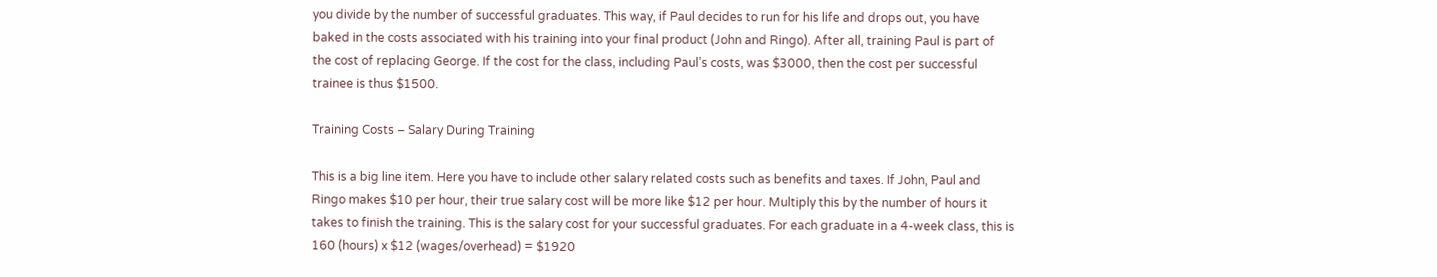you divide by the number of successful graduates. This way, if Paul decides to run for his life and drops out, you have baked in the costs associated with his training into your final product (John and Ringo). After all, training Paul is part of the cost of replacing George. If the cost for the class, including Paul’s costs, was $3000, then the cost per successful trainee is thus $1500.

Training Costs – Salary During Training

This is a big line item. Here you have to include other salary related costs such as benefits and taxes. If John, Paul and Ringo makes $10 per hour, their true salary cost will be more like $12 per hour. Multiply this by the number of hours it takes to finish the training. This is the salary cost for your successful graduates. For each graduate in a 4-week class, this is 160 (hours) x $12 (wages/overhead) = $1920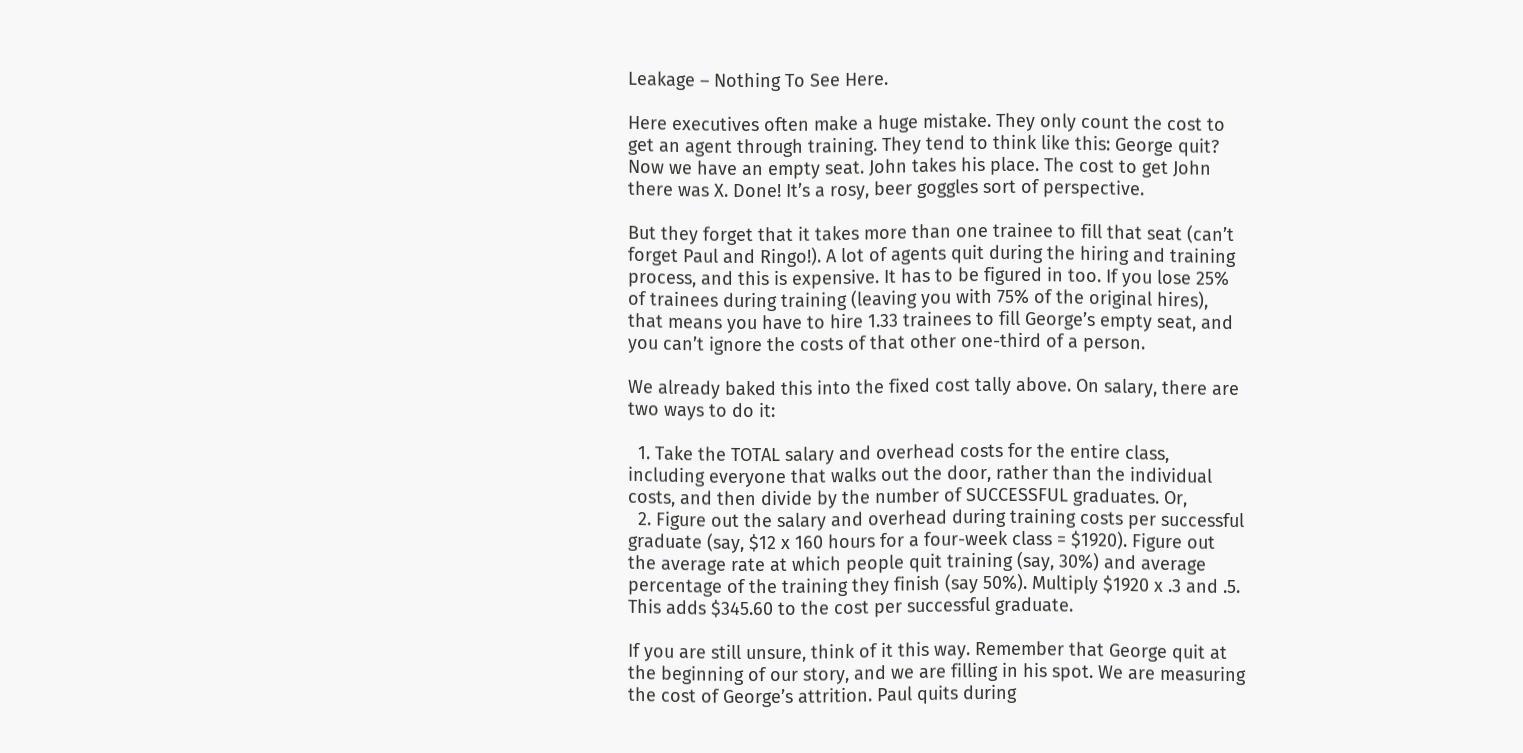Leakage – Nothing To See Here.

Here executives often make a huge mistake. They only count the cost to get an agent through training. They tend to think like this: George quit? Now we have an empty seat. John takes his place. The cost to get John there was X. Done! It’s a rosy, beer goggles sort of perspective.

But they forget that it takes more than one trainee to fill that seat (can’t forget Paul and Ringo!). A lot of agents quit during the hiring and training process, and this is expensive. It has to be figured in too. If you lose 25% of trainees during training (leaving you with 75% of the original hires), that means you have to hire 1.33 trainees to fill George’s empty seat, and you can’t ignore the costs of that other one-third of a person.

We already baked this into the fixed cost tally above. On salary, there are two ways to do it:

  1. Take the TOTAL salary and overhead costs for the entire class, including everyone that walks out the door, rather than the individual costs, and then divide by the number of SUCCESSFUL graduates. Or,
  2. Figure out the salary and overhead during training costs per successful graduate (say, $12 x 160 hours for a four-week class = $1920). Figure out the average rate at which people quit training (say, 30%) and average percentage of the training they finish (say 50%). Multiply $1920 x .3 and .5. This adds $345.60 to the cost per successful graduate.

If you are still unsure, think of it this way. Remember that George quit at the beginning of our story, and we are filling in his spot. We are measuring the cost of George’s attrition. Paul quits during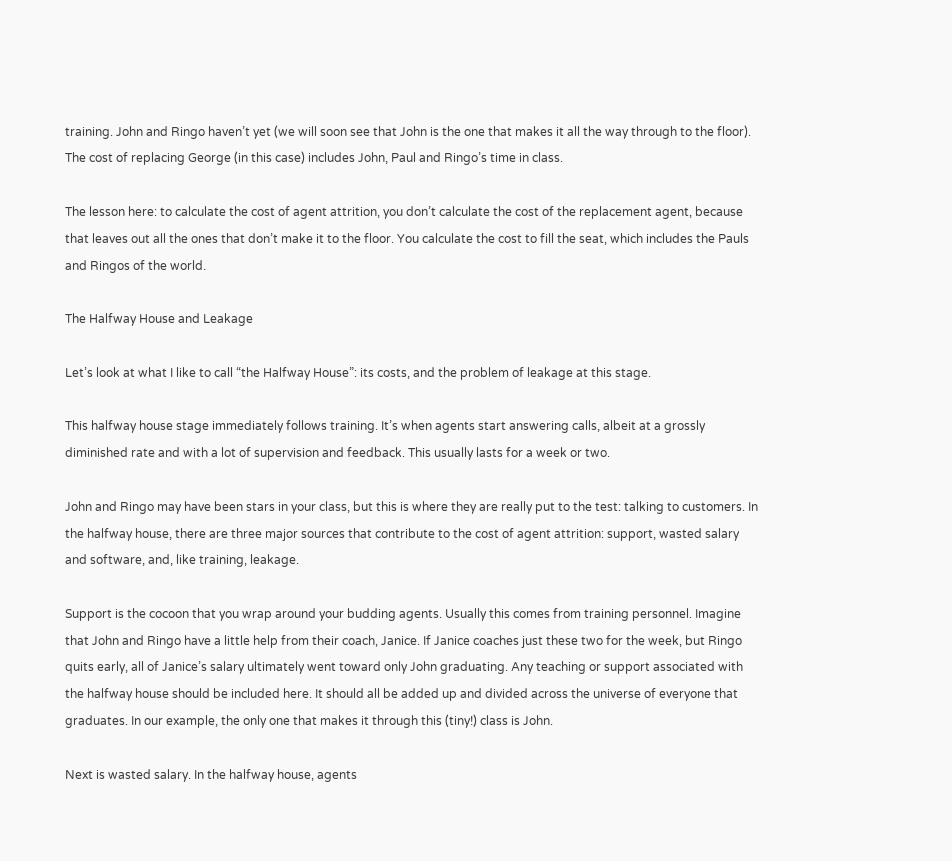training. John and Ringo haven’t yet (we will soon see that John is the one that makes it all the way through to the floor). The cost of replacing George (in this case) includes John, Paul and Ringo’s time in class.

The lesson here: to calculate the cost of agent attrition, you don’t calculate the cost of the replacement agent, because that leaves out all the ones that don’t make it to the floor. You calculate the cost to fill the seat, which includes the Pauls and Ringos of the world.

The Halfway House and Leakage

Let’s look at what I like to call “the Halfway House”: its costs, and the problem of leakage at this stage.

This halfway house stage immediately follows training. It’s when agents start answering calls, albeit at a grossly diminished rate and with a lot of supervision and feedback. This usually lasts for a week or two.

John and Ringo may have been stars in your class, but this is where they are really put to the test: talking to customers. In the halfway house, there are three major sources that contribute to the cost of agent attrition: support, wasted salary and software, and, like training, leakage.

Support is the cocoon that you wrap around your budding agents. Usually this comes from training personnel. Imagine that John and Ringo have a little help from their coach, Janice. If Janice coaches just these two for the week, but Ringo quits early, all of Janice’s salary ultimately went toward only John graduating. Any teaching or support associated with the halfway house should be included here. It should all be added up and divided across the universe of everyone that graduates. In our example, the only one that makes it through this (tiny!) class is John.

Next is wasted salary. In the halfway house, agents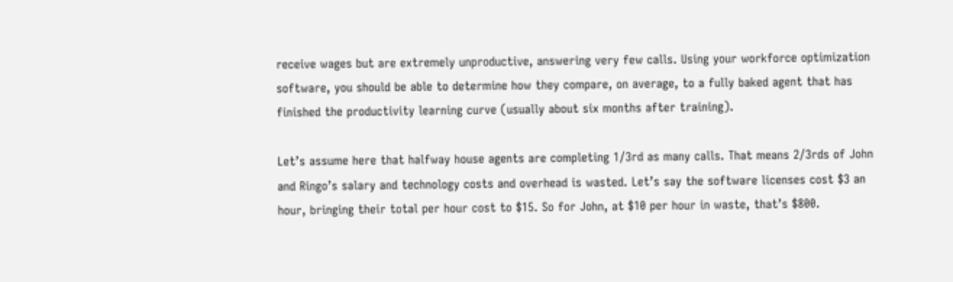receive wages but are extremely unproductive, answering very few calls. Using your workforce optimization software, you should be able to determine how they compare, on average, to a fully baked agent that has finished the productivity learning curve (usually about six months after training).

Let’s assume here that halfway house agents are completing 1/3rd as many calls. That means 2/3rds of John and Ringo’s salary and technology costs and overhead is wasted. Let’s say the software licenses cost $3 an hour, bringing their total per hour cost to $15. So for John, at $10 per hour in waste, that’s $800.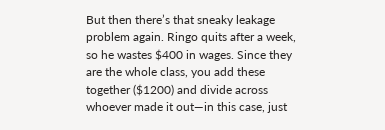But then there’s that sneaky leakage problem again. Ringo quits after a week, so he wastes $400 in wages. Since they are the whole class, you add these together ($1200) and divide across whoever made it out—in this case, just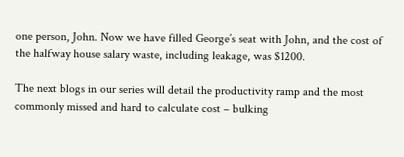one person, John. Now we have filled George’s seat with John, and the cost of the halfway house salary waste, including leakage, was $1200.

The next blogs in our series will detail the productivity ramp and the most commonly missed and hard to calculate cost – bulking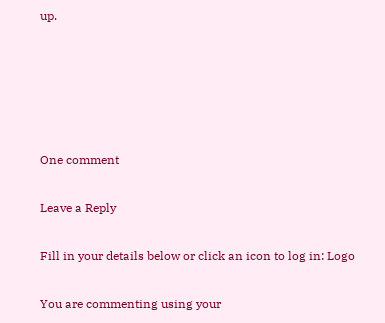up.





One comment

Leave a Reply

Fill in your details below or click an icon to log in: Logo

You are commenting using your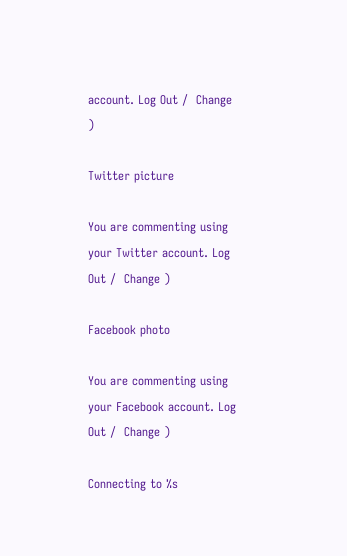account. Log Out /  Change )

Twitter picture

You are commenting using your Twitter account. Log Out /  Change )

Facebook photo

You are commenting using your Facebook account. Log Out /  Change )

Connecting to %s